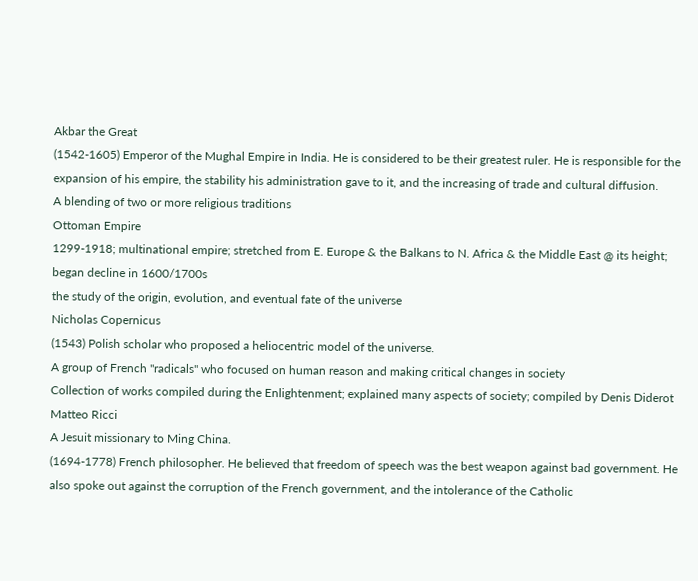Akbar the Great
(1542-1605) Emperor of the Mughal Empire in India. He is considered to be their greatest ruler. He is responsible for the expansion of his empire, the stability his administration gave to it, and the increasing of trade and cultural diffusion.
A blending of two or more religious traditions
Ottoman Empire
1299-1918; multinational empire; stretched from E. Europe & the Balkans to N. Africa & the Middle East @ its height; began decline in 1600/1700s
the study of the origin, evolution, and eventual fate of the universe
Nicholas Copernicus
(1543) Polish scholar who proposed a heliocentric model of the universe.
A group of French "radicals" who focused on human reason and making critical changes in society
Collection of works compiled during the Enlightenment; explained many aspects of society; compiled by Denis Diderot
Matteo Ricci
A Jesuit missionary to Ming China.
(1694-1778) French philosopher. He believed that freedom of speech was the best weapon against bad government. He also spoke out against the corruption of the French government, and the intolerance of the Catholic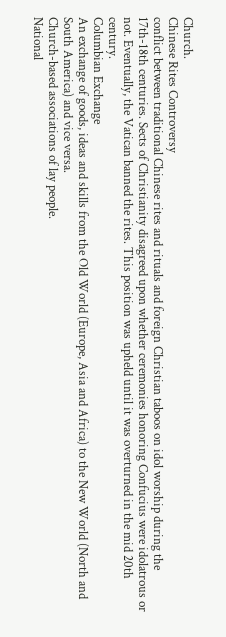Church.
Chinese Rites Controversy
conflict between traditional Chinese rites and rituals and foreign Christian taboos on idol worship during the 17th-18th centuries. Sects of Christianity disagreed upon whether ceremonies honoring Confucius were idolatrous or not. Eventually, the Vatican banned the rites. This position was upheld until it was overturned in the mid 20th century.
Columbian Exchange
An exchange of goods, ideas and skills from the Old World (Europe, Asia and Africa) to the New World (North and South America) and vice versa.
Church-based associations of lay people.
National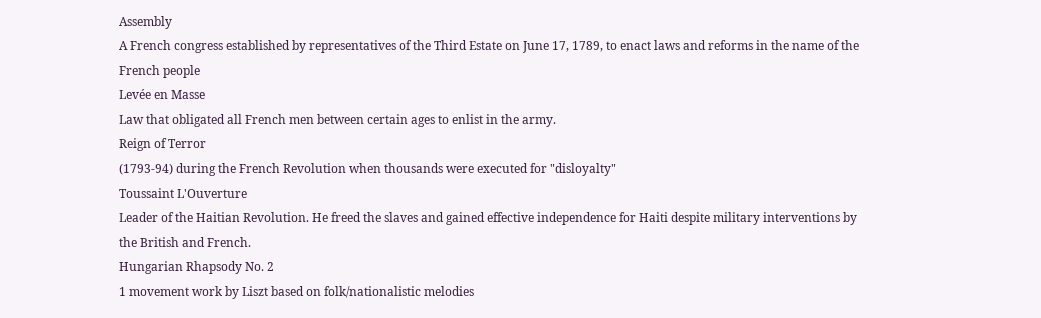Assembly
A French congress established by representatives of the Third Estate on June 17, 1789, to enact laws and reforms in the name of the French people
Levée en Masse
Law that obligated all French men between certain ages to enlist in the army.
Reign of Terror
(1793-94) during the French Revolution when thousands were executed for "disloyalty"
Toussaint L'Ouverture
Leader of the Haitian Revolution. He freed the slaves and gained effective independence for Haiti despite military interventions by the British and French.
Hungarian Rhapsody No. 2
1 movement work by Liszt based on folk/nationalistic melodies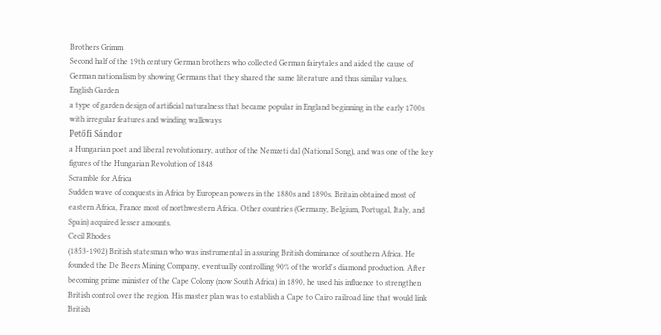Brothers Grimm
Second half of the 19th century German brothers who collected German fairytales and aided the cause of German nationalism by showing Germans that they shared the same literature and thus similar values.
English Garden
a type of garden design of artificial naturalness that became popular in England beginning in the early 1700s with irregular features and winding walkways
Petőfi Sándor
a Hungarian poet and liberal revolutionary, author of the Nemzeti dal (National Song), and was one of the key figures of the Hungarian Revolution of 1848
Scramble for Africa
Sudden wave of conquests in Africa by European powers in the 1880s and 1890s. Britain obtained most of eastern Africa, France most of northwestern Africa. Other countries (Germany, Belgium, Portugal, Italy, and Spain) acquired lesser amounts.
Cecil Rhodes
(1853-1902) British statesman who was instrumental in assuring British dominance of southern Africa. He founded the De Beers Mining Company, eventually controlling 90% of the world's diamond production. After becoming prime minister of the Cape Colony (now South Africa) in 1890, he used his influence to strengthen British control over the region. His master plan was to establish a Cape to Cairo railroad line that would link British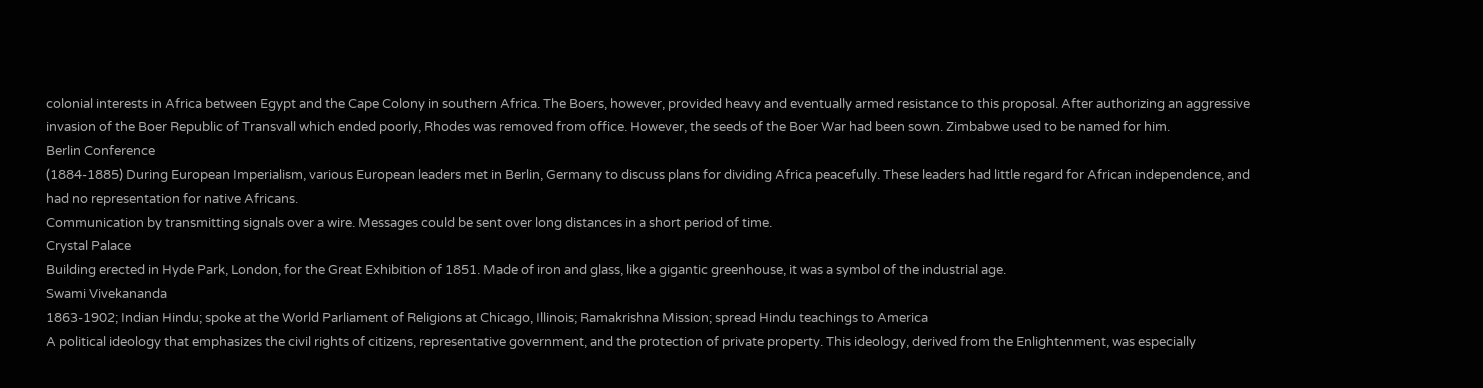colonial interests in Africa between Egypt and the Cape Colony in southern Africa. The Boers, however, provided heavy and eventually armed resistance to this proposal. After authorizing an aggressive invasion of the Boer Republic of Transvall which ended poorly, Rhodes was removed from office. However, the seeds of the Boer War had been sown. Zimbabwe used to be named for him.
Berlin Conference
(1884-1885) During European Imperialism, various European leaders met in Berlin, Germany to discuss plans for dividing Africa peacefully. These leaders had little regard for African independence, and had no representation for native Africans.
Communication by transmitting signals over a wire. Messages could be sent over long distances in a short period of time.
Crystal Palace
Building erected in Hyde Park, London, for the Great Exhibition of 1851. Made of iron and glass, like a gigantic greenhouse, it was a symbol of the industrial age.
Swami Vivekananda
1863-1902; Indian Hindu; spoke at the World Parliament of Religions at Chicago, Illinois; Ramakrishna Mission; spread Hindu teachings to America
A political ideology that emphasizes the civil rights of citizens, representative government, and the protection of private property. This ideology, derived from the Enlightenment, was especially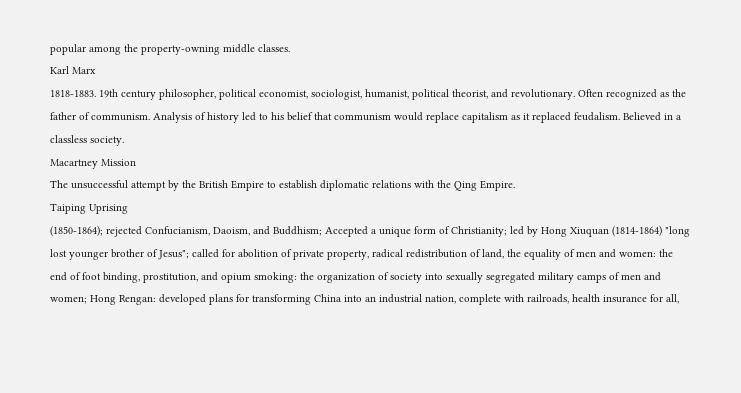popular among the property-owning middle classes.
Karl Marx
1818-1883. 19th century philosopher, political economist, sociologist, humanist, political theorist, and revolutionary. Often recognized as the father of communism. Analysis of history led to his belief that communism would replace capitalism as it replaced feudalism. Believed in a classless society.
Macartney Mission
The unsuccessful attempt by the British Empire to establish diplomatic relations with the Qing Empire.
Taiping Uprising
(1850-1864); rejected Confucianism, Daoism, and Buddhism; Accepted a unique form of Christianity; led by Hong Xiuquan (1814-1864) "long lost younger brother of Jesus"; called for abolition of private property, radical redistribution of land, the equality of men and women: the end of foot binding, prostitution, and opium smoking: the organization of society into sexually segregated military camps of men and women; Hong Rengan: developed plans for transforming China into an industrial nation, complete with railroads, health insurance for all,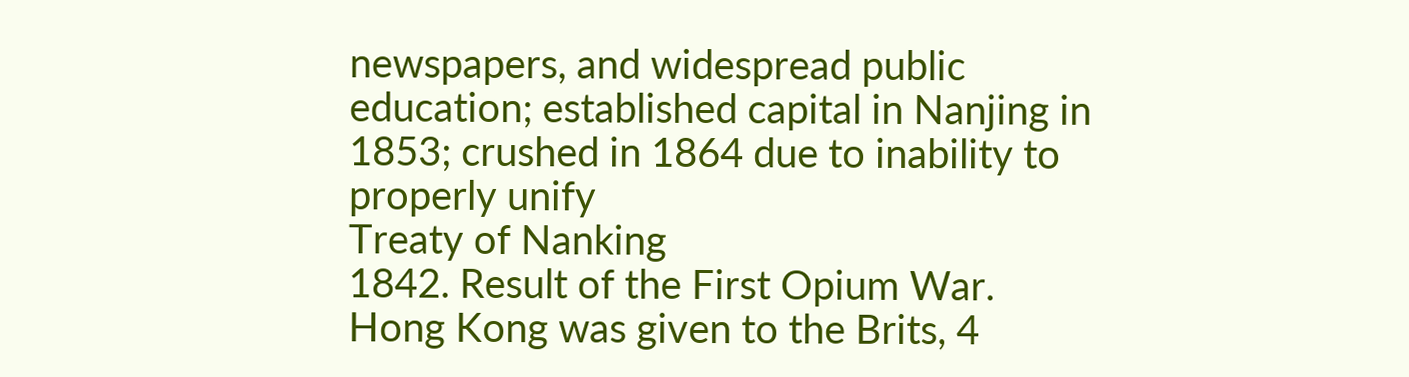newspapers, and widespread public education; established capital in Nanjing in 1853; crushed in 1864 due to inability to properly unify
Treaty of Nanking
1842. Result of the First Opium War. Hong Kong was given to the Brits, 4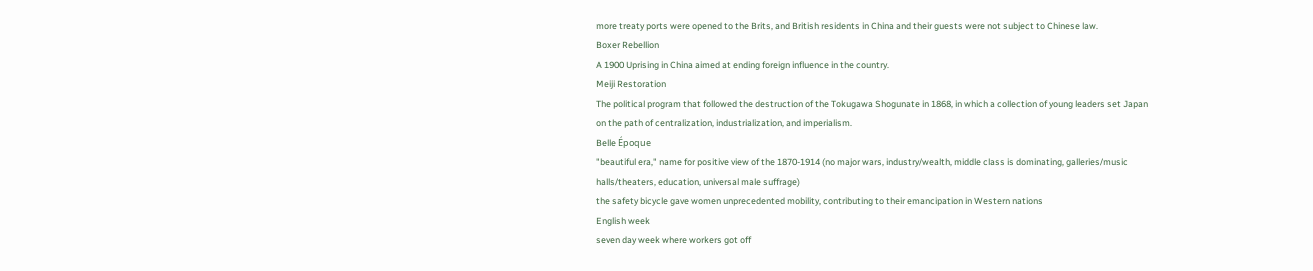more treaty ports were opened to the Brits, and British residents in China and their guests were not subject to Chinese law.
Boxer Rebellion
A 1900 Uprising in China aimed at ending foreign influence in the country.
Meiji Restoration
The political program that followed the destruction of the Tokugawa Shogunate in 1868, in which a collection of young leaders set Japan on the path of centralization, industrialization, and imperialism.
Belle Époque
"beautiful era," name for positive view of the 1870-1914 (no major wars, industry/wealth, middle class is dominating, galleries/music halls/theaters, education, universal male suffrage)
the safety bicycle gave women unprecedented mobility, contributing to their emancipation in Western nations
English week
seven day week where workers got off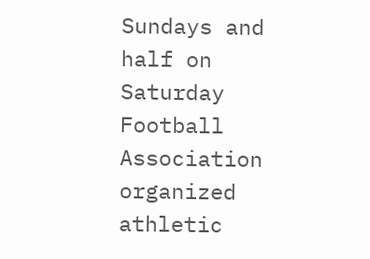Sundays and half on Saturday
Football Association
organized athletic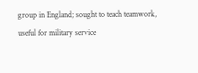group in England; sought to teach teamwork, useful for military service